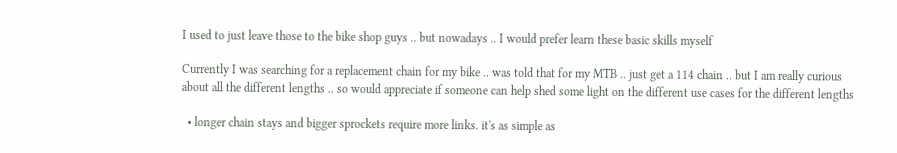I used to just leave those to the bike shop guys .. but nowadays .. I would prefer learn these basic skills myself

Currently I was searching for a replacement chain for my bike .. was told that for my MTB .. just get a 114 chain .. but I am really curious about all the different lengths .. so would appreciate if someone can help shed some light on the different use cases for the different lengths

  • longer chain stays and bigger sprockets require more links. it's as simple as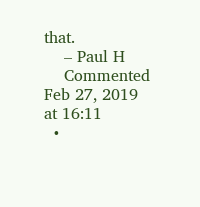that.
    – Paul H
    Commented Feb 27, 2019 at 16:11
  •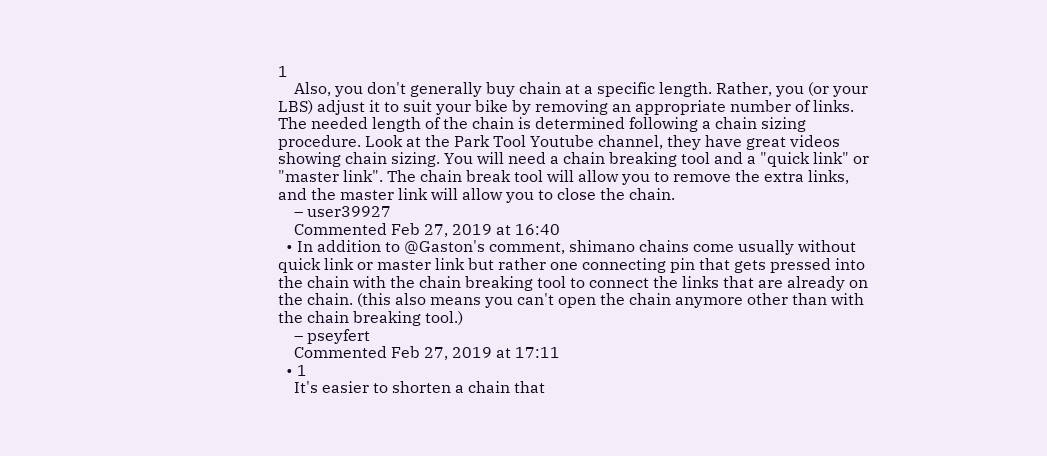1
    Also, you don't generally buy chain at a specific length. Rather, you (or your LBS) adjust it to suit your bike by removing an appropriate number of links. The needed length of the chain is determined following a chain sizing procedure. Look at the Park Tool Youtube channel, they have great videos showing chain sizing. You will need a chain breaking tool and a "quick link" or "master link". The chain break tool will allow you to remove the extra links, and the master link will allow you to close the chain.
    – user39927
    Commented Feb 27, 2019 at 16:40
  • In addition to @Gaston's comment, shimano chains come usually without quick link or master link but rather one connecting pin that gets pressed into the chain with the chain breaking tool to connect the links that are already on the chain. (this also means you can't open the chain anymore other than with the chain breaking tool.)
    – pseyfert
    Commented Feb 27, 2019 at 17:11
  • 1
    It's easier to shorten a chain that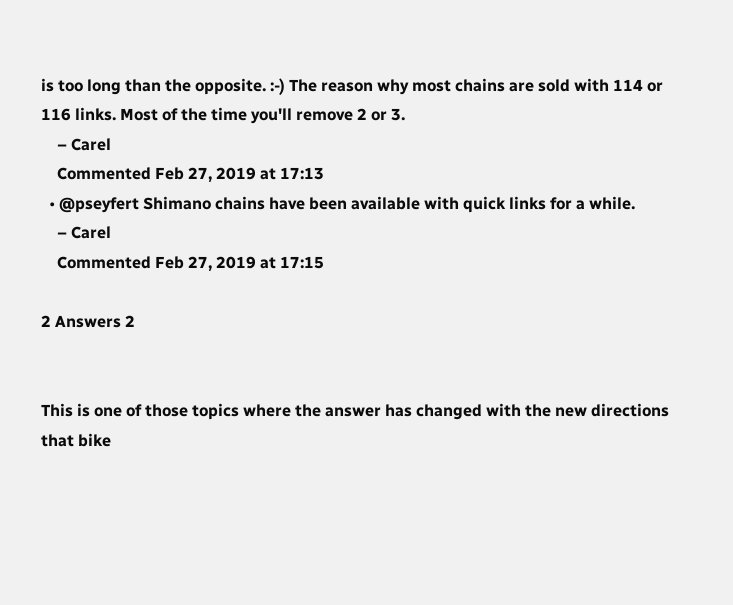is too long than the opposite. :-) The reason why most chains are sold with 114 or 116 links. Most of the time you'll remove 2 or 3.
    – Carel
    Commented Feb 27, 2019 at 17:13
  • @pseyfert Shimano chains have been available with quick links for a while.
    – Carel
    Commented Feb 27, 2019 at 17:15

2 Answers 2


This is one of those topics where the answer has changed with the new directions that bike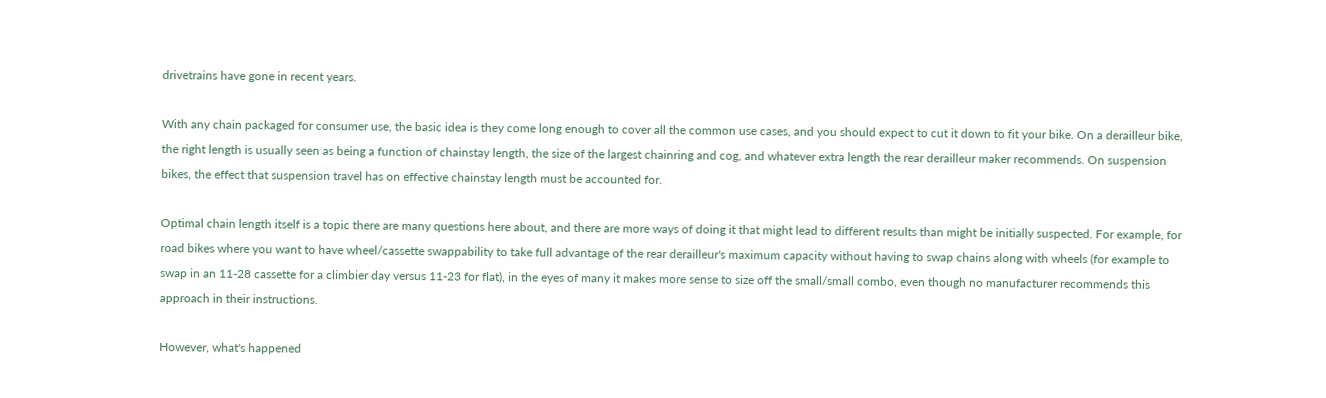drivetrains have gone in recent years.

With any chain packaged for consumer use, the basic idea is they come long enough to cover all the common use cases, and you should expect to cut it down to fit your bike. On a derailleur bike, the right length is usually seen as being a function of chainstay length, the size of the largest chainring and cog, and whatever extra length the rear derailleur maker recommends. On suspension bikes, the effect that suspension travel has on effective chainstay length must be accounted for.

Optimal chain length itself is a topic there are many questions here about, and there are more ways of doing it that might lead to different results than might be initially suspected. For example, for road bikes where you want to have wheel/cassette swappability to take full advantage of the rear derailleur's maximum capacity without having to swap chains along with wheels (for example to swap in an 11-28 cassette for a climbier day versus 11-23 for flat), in the eyes of many it makes more sense to size off the small/small combo, even though no manufacturer recommends this approach in their instructions.

However, what's happened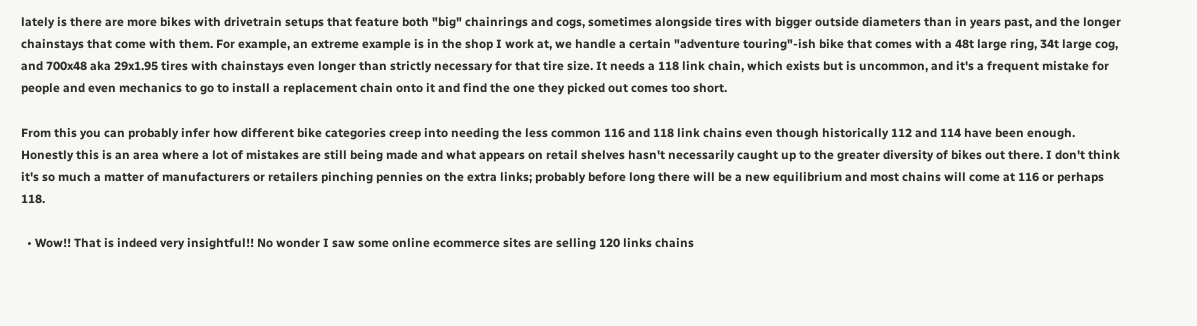lately is there are more bikes with drivetrain setups that feature both "big" chainrings and cogs, sometimes alongside tires with bigger outside diameters than in years past, and the longer chainstays that come with them. For example, an extreme example is in the shop I work at, we handle a certain "adventure touring"-ish bike that comes with a 48t large ring, 34t large cog, and 700x48 aka 29x1.95 tires with chainstays even longer than strictly necessary for that tire size. It needs a 118 link chain, which exists but is uncommon, and it's a frequent mistake for people and even mechanics to go to install a replacement chain onto it and find the one they picked out comes too short.

From this you can probably infer how different bike categories creep into needing the less common 116 and 118 link chains even though historically 112 and 114 have been enough. Honestly this is an area where a lot of mistakes are still being made and what appears on retail shelves hasn't necessarily caught up to the greater diversity of bikes out there. I don't think it's so much a matter of manufacturers or retailers pinching pennies on the extra links; probably before long there will be a new equilibrium and most chains will come at 116 or perhaps 118.

  • Wow!! That is indeed very insightful!! No wonder I saw some online ecommerce sites are selling 120 links chains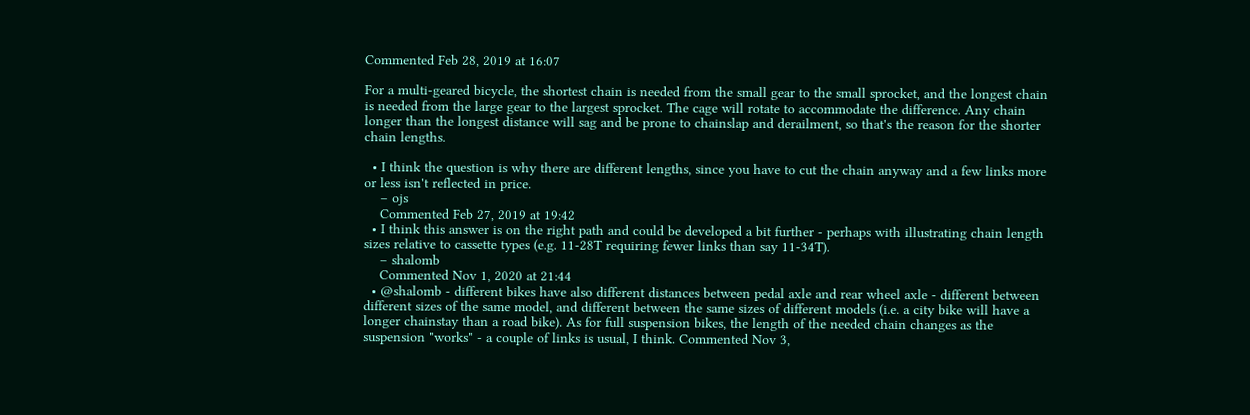Commented Feb 28, 2019 at 16:07

For a multi-geared bicycle, the shortest chain is needed from the small gear to the small sprocket, and the longest chain is needed from the large gear to the largest sprocket. The cage will rotate to accommodate the difference. Any chain longer than the longest distance will sag and be prone to chainslap and derailment, so that's the reason for the shorter chain lengths.

  • I think the question is why there are different lengths, since you have to cut the chain anyway and a few links more or less isn't reflected in price.
    – ojs
    Commented Feb 27, 2019 at 19:42
  • I think this answer is on the right path and could be developed a bit further - perhaps with illustrating chain length sizes relative to cassette types (e.g. 11-28T requiring fewer links than say 11-34T).
    – shalomb
    Commented Nov 1, 2020 at 21:44
  • @shalomb - different bikes have also different distances between pedal axle and rear wheel axle - different between different sizes of the same model, and different between the same sizes of different models (i.e. a city bike will have a longer chainstay than a road bike). As for full suspension bikes, the length of the needed chain changes as the suspension "works" - a couple of links is usual, I think. Commented Nov 3,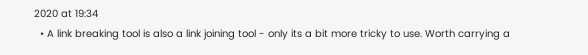2020 at 19:34
  • A link breaking tool is also a link joining tool - only its a bit more tricky to use. Worth carrying a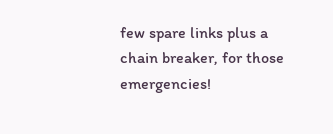few spare links plus a chain breaker, for those emergencies!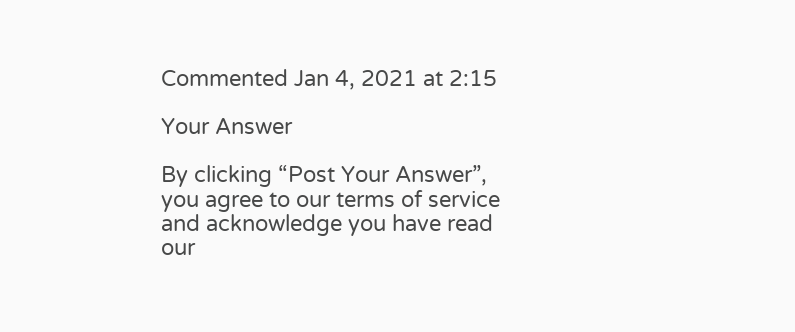Commented Jan 4, 2021 at 2:15

Your Answer

By clicking “Post Your Answer”, you agree to our terms of service and acknowledge you have read our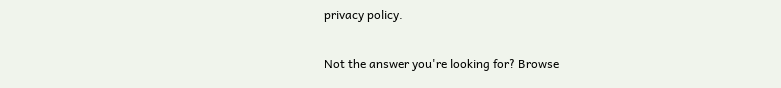privacy policy.

Not the answer you're looking for? Browse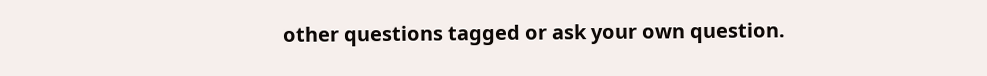other questions tagged or ask your own question.